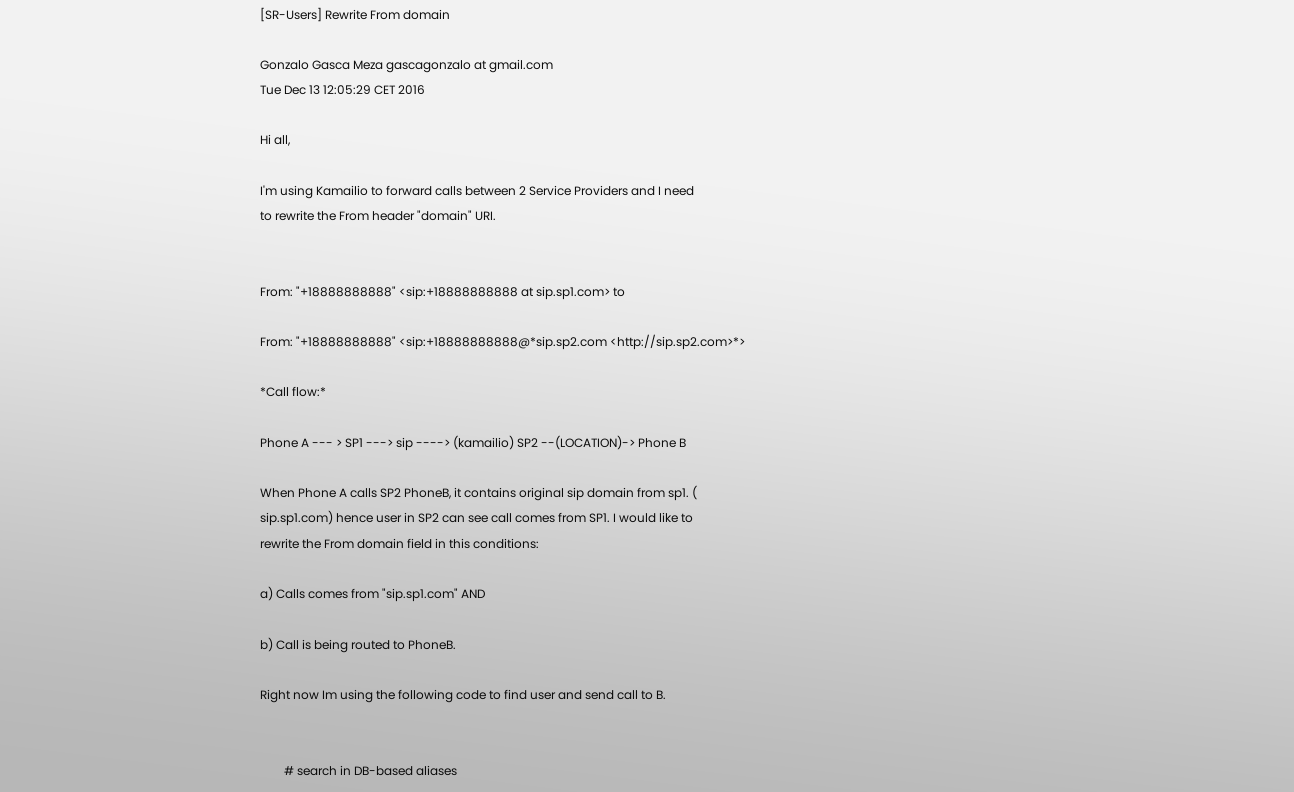[SR-Users] Rewrite From domain

Gonzalo Gasca Meza gascagonzalo at gmail.com
Tue Dec 13 12:05:29 CET 2016

Hi all,

I'm using Kamailio to forward calls between 2 Service Providers and I need
to rewrite the From header "domain" URI.


From: "+18888888888" <sip:+18888888888 at sip.sp1.com> to

From: "+18888888888" <sip:+18888888888@*sip.sp2.com <http://sip.sp2.com>*>

*Call flow:*

Phone A --- > SP1 ---> sip ----> (kamailio) SP2 --(LOCATION)-> Phone B

When Phone A calls SP2 PhoneB, it contains original sip domain from sp1. (
sip.sp1.com) hence user in SP2 can see call comes from SP1. I would like to
rewrite the From domain field in this conditions:

a) Calls comes from "sip.sp1.com" AND

b) Call is being routed to PhoneB.

Right now Im using the following code to find user and send call to B.


        # search in DB-based aliases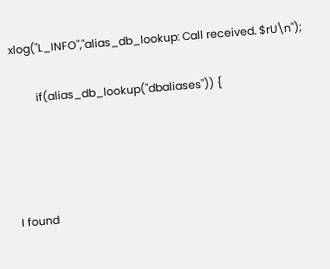xlog("L_INFO","alias_db_lookup: Call received. $rU\n");

        if(alias_db_lookup("dbaliases")) {




I found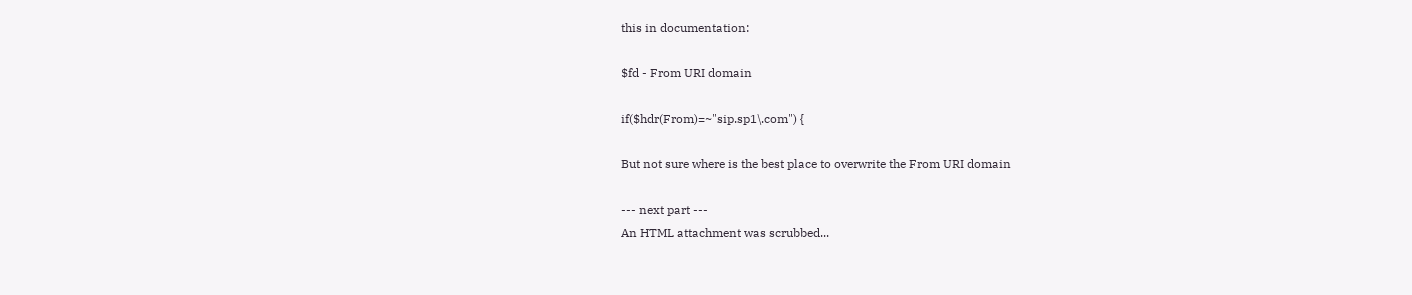this in documentation:

$fd - From URI domain

if($hdr(From)=~"sip.sp1\.com") {

But not sure where is the best place to overwrite the From URI domain

--- next part ---
An HTML attachment was scrubbed...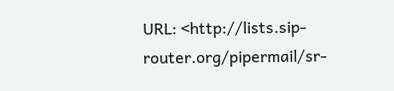URL: <http://lists.sip-router.org/pipermail/sr-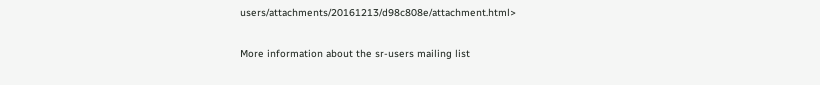users/attachments/20161213/d98c808e/attachment.html>

More information about the sr-users mailing list